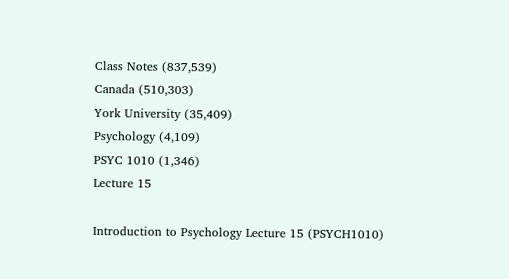Class Notes (837,539)
Canada (510,303)
York University (35,409)
Psychology (4,109)
PSYC 1010 (1,346)
Lecture 15

Introduction to Psychology Lecture 15 (PSYCH1010)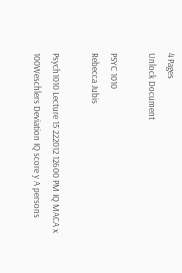4 Pages
Unlock Document

PSYC 1010
Rebecca Jubis

Psych1010 Lecture 15 222012 12600 PM IQ MACA x 100Weschlers Deviation IQ score y A persons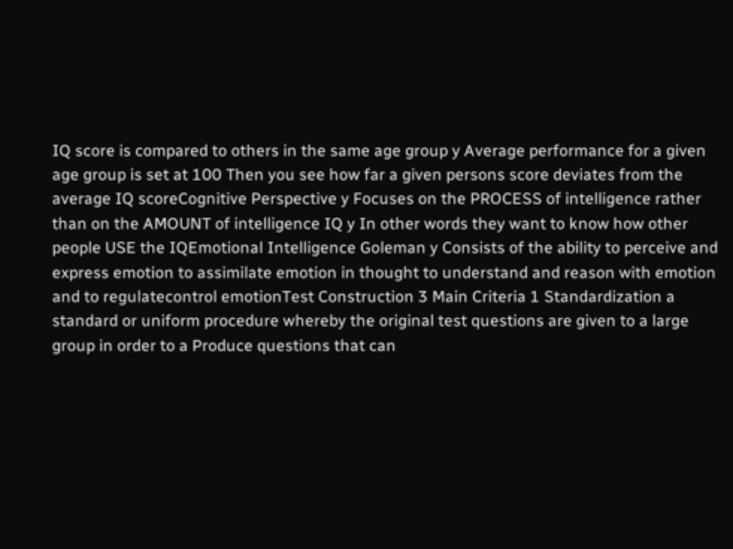IQ score is compared to others in the same age group y Average performance for a given age group is set at 100 Then you see how far a given persons score deviates from the average IQ scoreCognitive Perspective y Focuses on the PROCESS of intelligence rather than on the AMOUNT of intelligence IQ y In other words they want to know how other people USE the IQEmotional Intelligence Goleman y Consists of the ability to perceive and express emotion to assimilate emotion in thought to understand and reason with emotion and to regulatecontrol emotionTest Construction 3 Main Criteria 1 Standardization a standard or uniform procedure whereby the original test questions are given to a large group in order to a Produce questions that can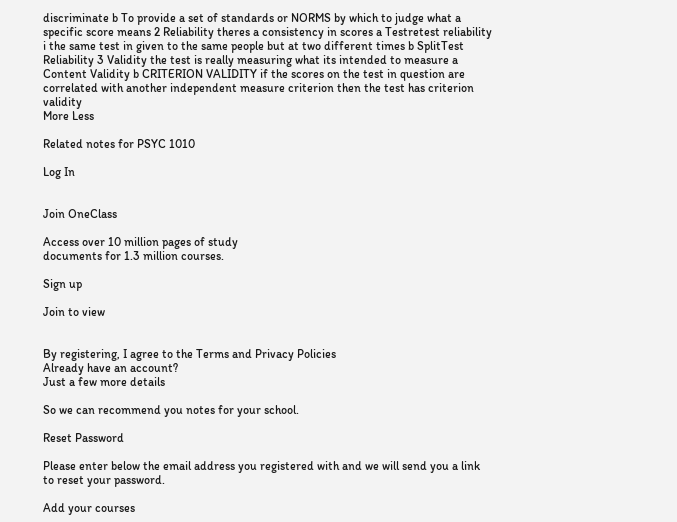discriminate b To provide a set of standards or NORMS by which to judge what a specific score means 2 Reliability theres a consistency in scores a Testretest reliability i the same test in given to the same people but at two different times b SplitTest Reliability 3 Validity the test is really measuring what its intended to measure a Content Validity b CRITERION VALIDITY if the scores on the test in question are correlated with another independent measure criterion then the test has criterion validity
More Less

Related notes for PSYC 1010

Log In


Join OneClass

Access over 10 million pages of study
documents for 1.3 million courses.

Sign up

Join to view


By registering, I agree to the Terms and Privacy Policies
Already have an account?
Just a few more details

So we can recommend you notes for your school.

Reset Password

Please enter below the email address you registered with and we will send you a link to reset your password.

Add your courses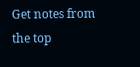Get notes from the top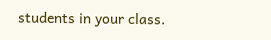students in your class.